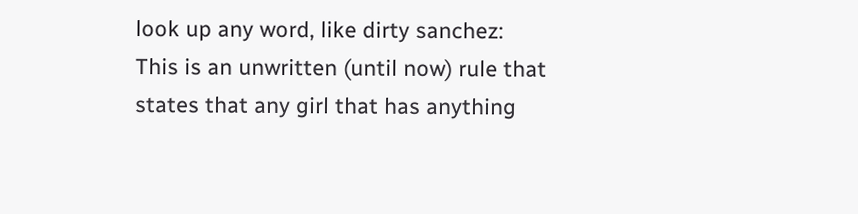look up any word, like dirty sanchez:
This is an unwritten (until now) rule that states that any girl that has anything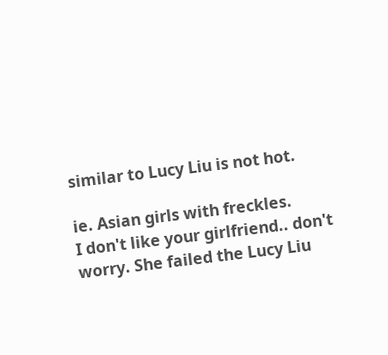similar to Lucy Liu is not hot.

ie. Asian girls with freckles.
I don't like your girlfriend.. don't worry. She failed the Lucy Liu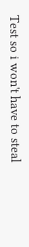Test so i won't have to steal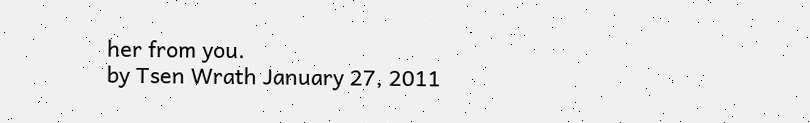her from you.
by Tsen Wrath January 27, 2011